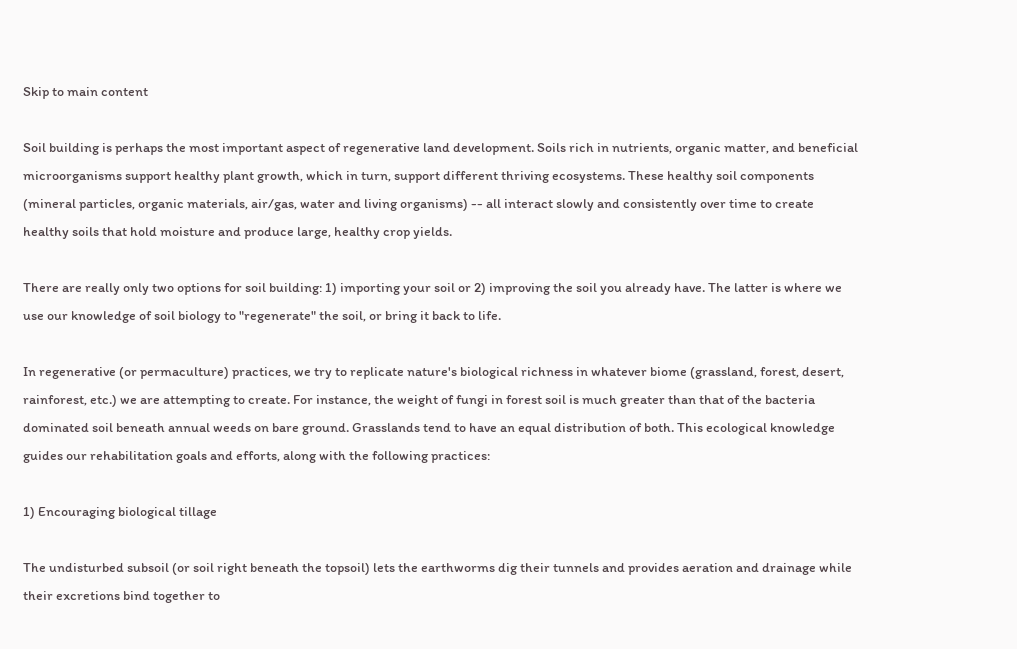Skip to main content

Soil building is perhaps the most important aspect of regenerative land development. Soils rich in nutrients, organic matter, and beneficial microorganisms support healthy plant growth, which in turn, support different thriving ecosystems. These healthy soil components (mineral particles, organic materials, air/gas, water and living organisms) -- all interact slowly and consistently over time to create healthy soils that hold moisture and produce large, healthy crop yields.

There are really only two options for soil building: 1) importing your soil or 2) improving the soil you already have. The latter is where we use our knowledge of soil biology to "regenerate" the soil, or bring it back to life.

In regenerative (or permaculture) practices, we try to replicate nature's biological richness in whatever biome (grassland, forest, desert, rainforest, etc.) we are attempting to create. For instance, the weight of fungi in forest soil is much greater than that of the bacteria dominated soil beneath annual weeds on bare ground. Grasslands tend to have an equal distribution of both. This ecological knowledge guides our rehabilitation goals and efforts, along with the following practices:

1) Encouraging biological tillage

The undisturbed subsoil (or soil right beneath the topsoil) lets the earthworms dig their tunnels and provides aeration and drainage while their excretions bind together to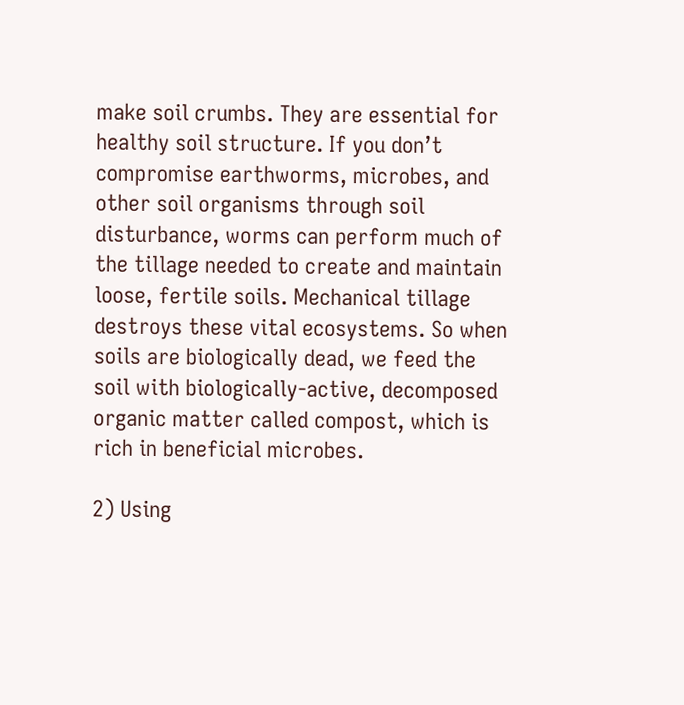make soil crumbs. They are essential for healthy soil structure. If you don’t compromise earthworms, microbes, and other soil organisms through soil disturbance, worms can perform much of the tillage needed to create and maintain loose, fertile soils. Mechanical tillage destroys these vital ecosystems. So when soils are biologically dead, we feed the soil with biologically-active, decomposed organic matter called compost, which is rich in beneficial microbes.

2) Using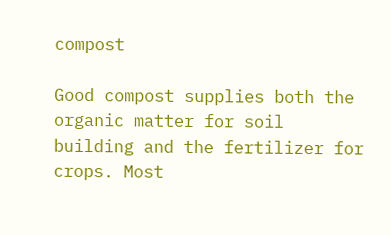compost

Good compost supplies both the organic matter for soil building and the fertilizer for crops. Most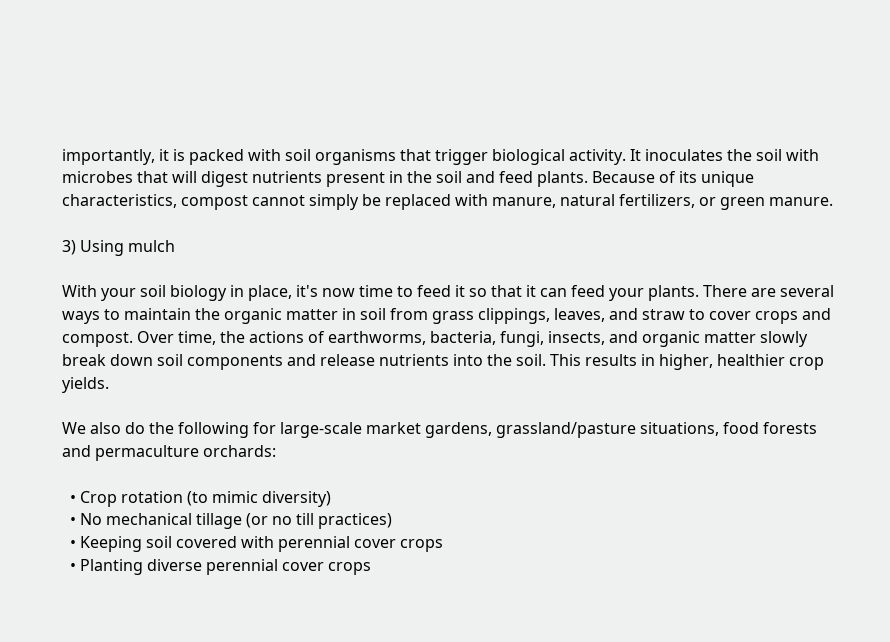importantly, it is packed with soil organisms that trigger biological activity. It inoculates the soil with microbes that will digest nutrients present in the soil and feed plants. Because of its unique characteristics, compost cannot simply be replaced with manure, natural fertilizers, or green manure.

3) Using mulch

With your soil biology in place, it's now time to feed it so that it can feed your plants. There are several ways to maintain the organic matter in soil from grass clippings, leaves, and straw to cover crops and compost. Over time, the actions of earthworms, bacteria, fungi, insects, and organic matter slowly break down soil components and release nutrients into the soil. This results in higher, healthier crop yields.

We also do the following for large-scale market gardens, grassland/pasture situations, food forests and permaculture orchards:

  • Crop rotation (to mimic diversity)
  • No mechanical tillage (or no till practices)
  • Keeping soil covered with perennial cover crops
  • Planting diverse perennial cover crops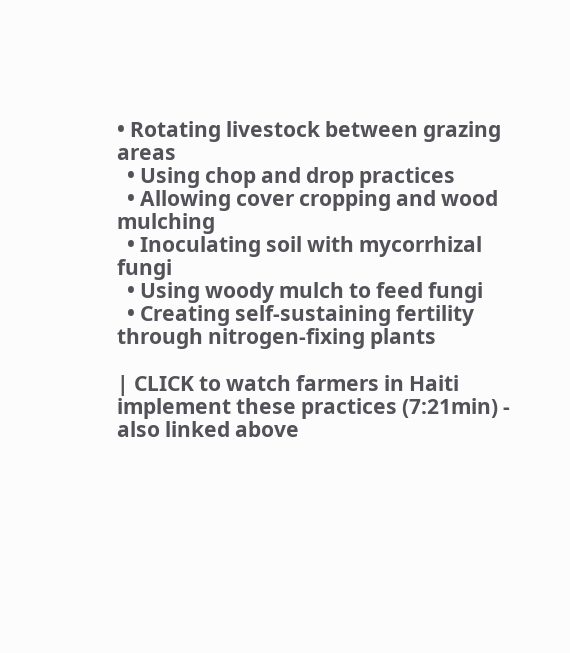• Rotating livestock between grazing areas
  • Using chop and drop practices
  • Allowing cover cropping and wood mulching
  • Inoculating soil with mycorrhizal fungi
  • Using woody mulch to feed fungi
  • Creating self-sustaining fertility through nitrogen-fixing plants

| CLICK to watch farmers in Haiti implement these practices (7:21min) - also linked above